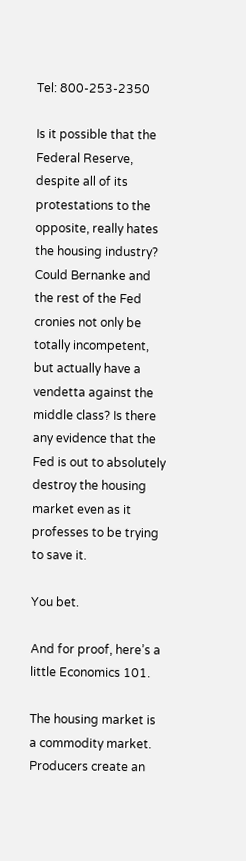Tel: 800-253-2350

Is it possible that the Federal Reserve, despite all of its protestations to the opposite, really hates the housing industry? Could Bernanke and the rest of the Fed cronies not only be totally incompetent, but actually have a vendetta against the middle class? Is there any evidence that the Fed is out to absolutely destroy the housing market even as it professes to be trying to save it.

You bet.

And for proof, here’s a little Economics 101.

The housing market is a commodity market. Producers create an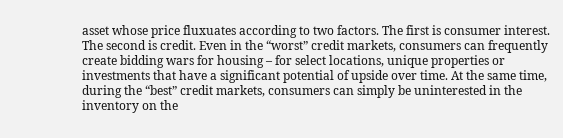asset whose price fluxuates according to two factors. The first is consumer interest. The second is credit. Even in the “worst” credit markets, consumers can frequently create bidding wars for housing – for select locations, unique properties or investments that have a significant potential of upside over time. At the same time, during the “best” credit markets, consumers can simply be uninterested in the inventory on the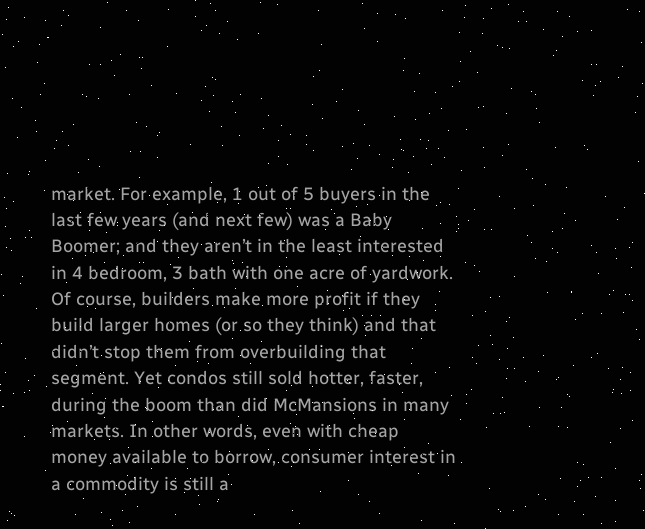market. For example, 1 out of 5 buyers in the last few years (and next few) was a Baby Boomer; and they aren’t in the least interested in 4 bedroom, 3 bath with one acre of yardwork. Of course, builders make more profit if they build larger homes (or so they think) and that didn’t stop them from overbuilding that segment. Yet condos still sold hotter, faster, during the boom than did McMansions in many markets. In other words, even with cheap money available to borrow, consumer interest in a commodity is still a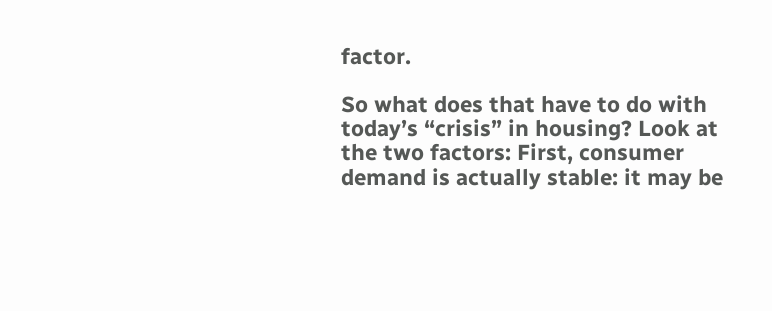factor.

So what does that have to do with today’s “crisis” in housing? Look at the two factors: First, consumer demand is actually stable: it may be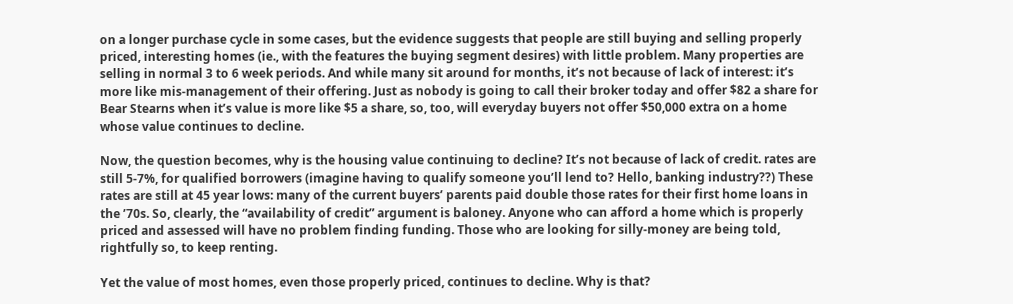on a longer purchase cycle in some cases, but the evidence suggests that people are still buying and selling properly priced, interesting homes (ie., with the features the buying segment desires) with little problem. Many properties are selling in normal 3 to 6 week periods. And while many sit around for months, it’s not because of lack of interest: it’s more like mis-management of their offering. Just as nobody is going to call their broker today and offer $82 a share for Bear Stearns when it’s value is more like $5 a share, so, too, will everyday buyers not offer $50,000 extra on a home whose value continues to decline.

Now, the question becomes, why is the housing value continuing to decline? It’s not because of lack of credit. rates are still 5-7%, for qualified borrowers (imagine having to qualify someone you’ll lend to? Hello, banking industry??) These rates are still at 45 year lows: many of the current buyers’ parents paid double those rates for their first home loans in the ’70s. So, clearly, the “availability of credit” argument is baloney. Anyone who can afford a home which is properly priced and assessed will have no problem finding funding. Those who are looking for silly-money are being told, rightfully so, to keep renting.

Yet the value of most homes, even those properly priced, continues to decline. Why is that?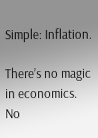Simple: Inflation.

There’s no magic in economics. No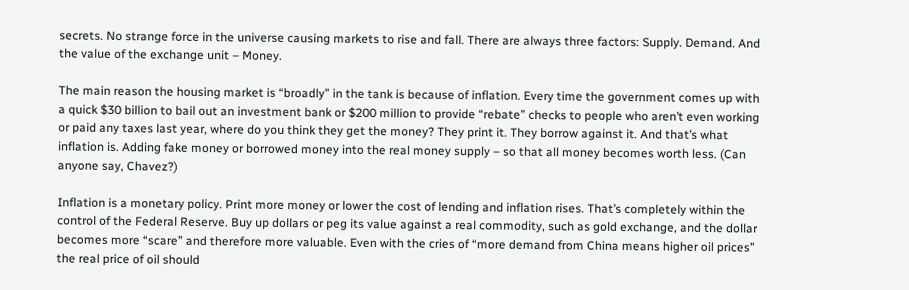secrets. No strange force in the universe causing markets to rise and fall. There are always three factors: Supply. Demand. And the value of the exchange unit – Money.

The main reason the housing market is “broadly” in the tank is because of inflation. Every time the government comes up with a quick $30 billion to bail out an investment bank or $200 million to provide “rebate” checks to people who aren’t even working or paid any taxes last year, where do you think they get the money? They print it. They borrow against it. And that’s what inflation is. Adding fake money or borrowed money into the real money supply – so that all money becomes worth less. (Can anyone say, Chavez?)

Inflation is a monetary policy. Print more money or lower the cost of lending and inflation rises. That’s completely within the control of the Federal Reserve. Buy up dollars or peg its value against a real commodity, such as gold exchange, and the dollar becomes more “scare” and therefore more valuable. Even with the cries of “more demand from China means higher oil prices” the real price of oil should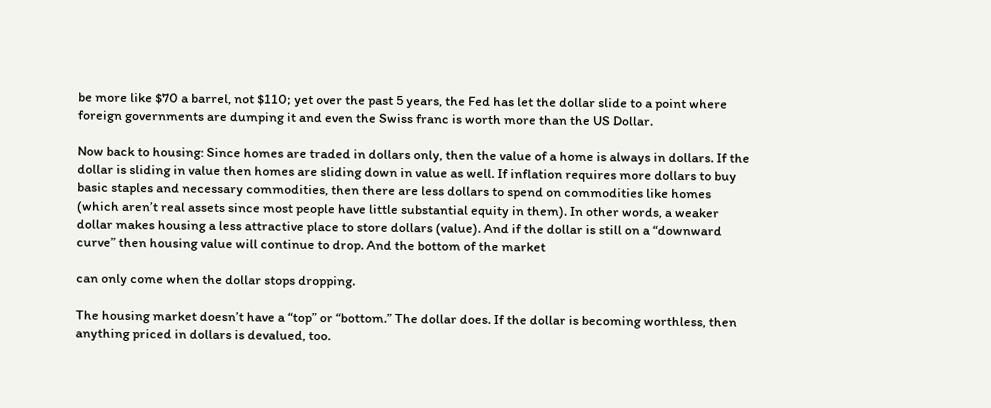be more like $70 a barrel, not $110; yet over the past 5 years, the Fed has let the dollar slide to a point where foreign governments are dumping it and even the Swiss franc is worth more than the US Dollar.

Now back to housing: Since homes are traded in dollars only, then the value of a home is always in dollars. If the dollar is sliding in value then homes are sliding down in value as well. If inflation requires more dollars to buy basic staples and necessary commodities, then there are less dollars to spend on commodities like homes (which aren’t real assets since most people have little substantial equity in them). In other words, a weaker dollar makes housing a less attractive place to store dollars (value). And if the dollar is still on a “downward curve” then housing value will continue to drop. And the bottom of the market

can only come when the dollar stops dropping.

The housing market doesn’t have a “top” or “bottom.” The dollar does. If the dollar is becoming worthless, then anything priced in dollars is devalued, too.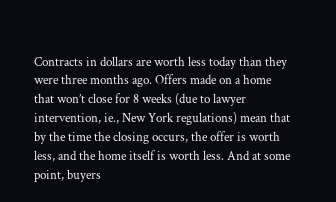Contracts in dollars are worth less today than they were three months ago. Offers made on a home that won’t close for 8 weeks (due to lawyer intervention, ie., New York regulations) mean that by the time the closing occurs, the offer is worth less, and the home itself is worth less. And at some point, buyers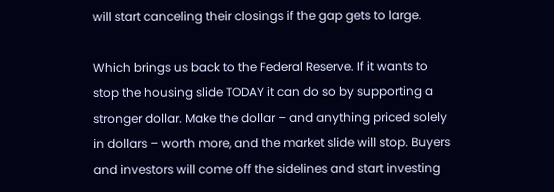will start canceling their closings if the gap gets to large.

Which brings us back to the Federal Reserve. If it wants to stop the housing slide TODAY it can do so by supporting a stronger dollar. Make the dollar – and anything priced solely in dollars – worth more, and the market slide will stop. Buyers and investors will come off the sidelines and start investing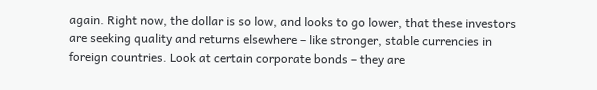again. Right now, the dollar is so low, and looks to go lower, that these investors are seeking quality and returns elsewhere – like stronger, stable currencies in foreign countries. Look at certain corporate bonds – they are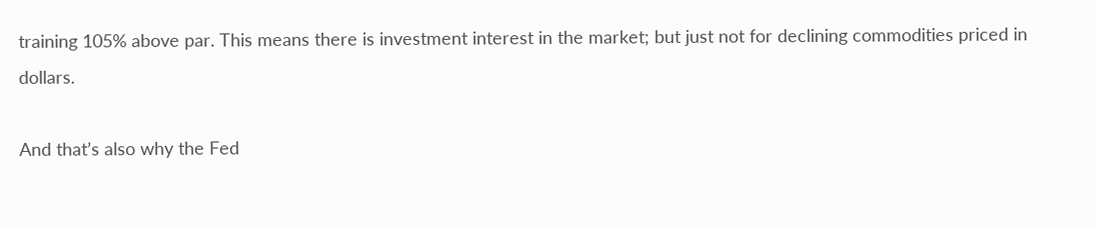training 105% above par. This means there is investment interest in the market; but just not for declining commodities priced in dollars.

And that’s also why the Fed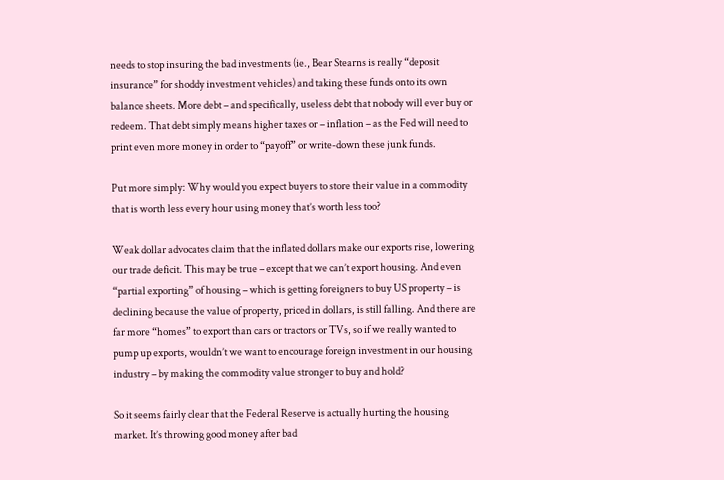needs to stop insuring the bad investments (ie., Bear Stearns is really “deposit insurance” for shoddy investment vehicles) and taking these funds onto its own balance sheets. More debt – and specifically, useless debt that nobody will ever buy or redeem. That debt simply means higher taxes or – inflation – as the Fed will need to print even more money in order to “payoff” or write-down these junk funds.

Put more simply: Why would you expect buyers to store their value in a commodity that is worth less every hour using money that’s worth less too?

Weak dollar advocates claim that the inflated dollars make our exports rise, lowering our trade deficit. This may be true – except that we can’t export housing. And even “partial exporting” of housing – which is getting foreigners to buy US property – is declining because the value of property, priced in dollars, is still falling. And there are far more “homes” to export than cars or tractors or TVs, so if we really wanted to pump up exports, wouldn’t we want to encourage foreign investment in our housing industry – by making the commodity value stronger to buy and hold?

So it seems fairly clear that the Federal Reserve is actually hurting the housing market. It’s throwing good money after bad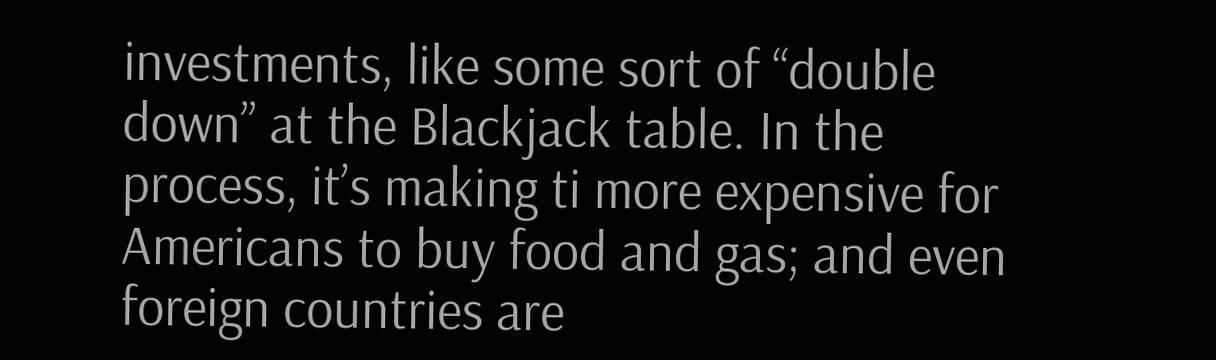investments, like some sort of “double down” at the Blackjack table. In the process, it’s making ti more expensive for Americans to buy food and gas; and even foreign countries are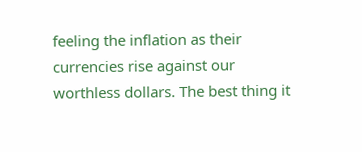feeling the inflation as their currencies rise against our worthless dollars. The best thing it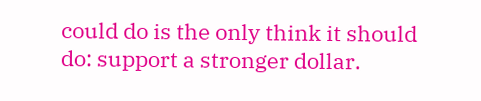could do is the only think it should do: support a stronger dollar.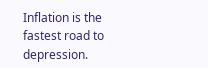Inflation is the fastest road to depression.